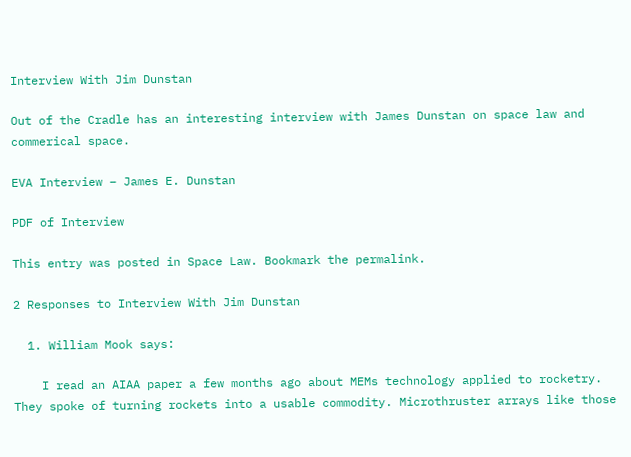Interview With Jim Dunstan

Out of the Cradle has an interesting interview with James Dunstan on space law and commerical space.

EVA Interview – James E. Dunstan

PDF of Interview

This entry was posted in Space Law. Bookmark the permalink.

2 Responses to Interview With Jim Dunstan

  1. William Mook says:

    I read an AIAA paper a few months ago about MEMs technology applied to rocketry. They spoke of turning rockets into a usable commodity. Microthruster arrays like those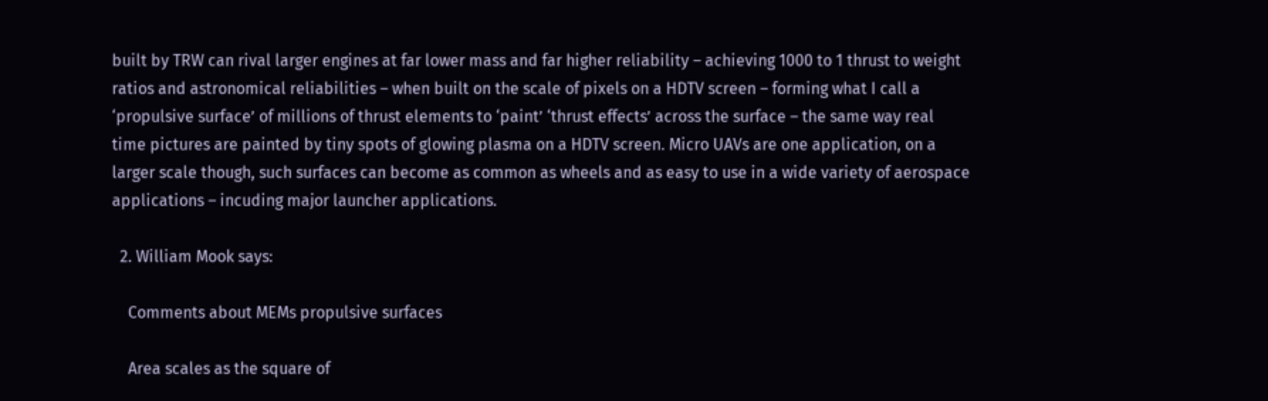built by TRW can rival larger engines at far lower mass and far higher reliability – achieving 1000 to 1 thrust to weight ratios and astronomical reliabilities – when built on the scale of pixels on a HDTV screen – forming what I call a ‘propulsive surface’ of millions of thrust elements to ‘paint’ ‘thrust effects’ across the surface – the same way real time pictures are painted by tiny spots of glowing plasma on a HDTV screen. Micro UAVs are one application, on a larger scale though, such surfaces can become as common as wheels and as easy to use in a wide variety of aerospace applications – incuding major launcher applications.

  2. William Mook says:

    Comments about MEMs propulsive surfaces

    Area scales as the square of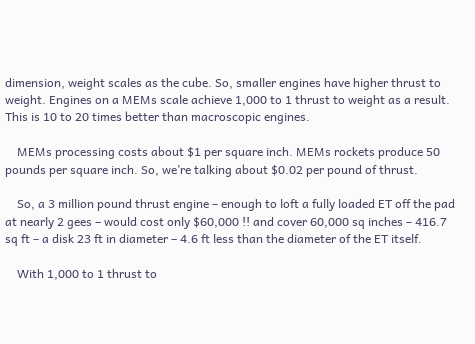dimension, weight scales as the cube. So, smaller engines have higher thrust to weight. Engines on a MEMs scale achieve 1,000 to 1 thrust to weight as a result. This is 10 to 20 times better than macroscopic engines.

    MEMs processing costs about $1 per square inch. MEMs rockets produce 50 pounds per square inch. So, we’re talking about $0.02 per pound of thrust.

    So, a 3 million pound thrust engine – enough to loft a fully loaded ET off the pad at nearly 2 gees – would cost only $60,000 !! and cover 60,000 sq inches – 416.7 sq ft – a disk 23 ft in diameter – 4.6 ft less than the diameter of the ET itself.

    With 1,000 to 1 thrust to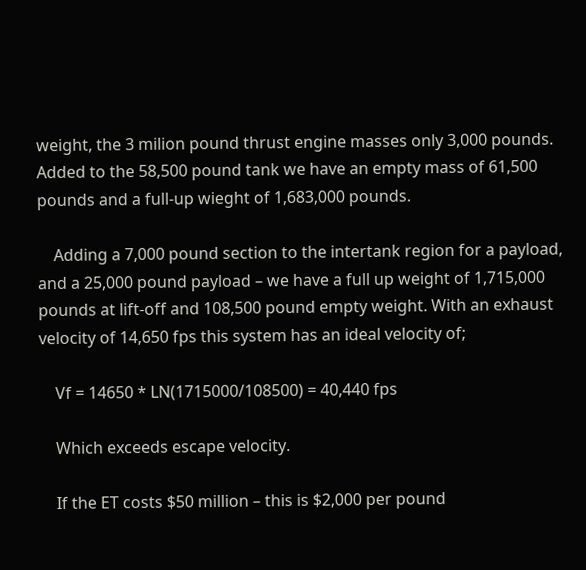weight, the 3 milion pound thrust engine masses only 3,000 pounds. Added to the 58,500 pound tank we have an empty mass of 61,500 pounds and a full-up wieght of 1,683,000 pounds.

    Adding a 7,000 pound section to the intertank region for a payload, and a 25,000 pound payload – we have a full up weight of 1,715,000 pounds at lift-off and 108,500 pound empty weight. With an exhaust velocity of 14,650 fps this system has an ideal velocity of;

    Vf = 14650 * LN(1715000/108500) = 40,440 fps

    Which exceeds escape velocity.

    If the ET costs $50 million – this is $2,000 per pound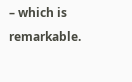– which is remarkable.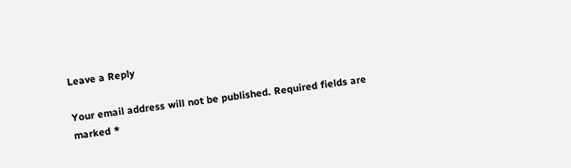Leave a Reply

Your email address will not be published. Required fields are marked *